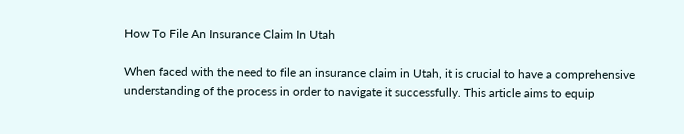How To File An Insurance Claim In Utah

When faced with the need to file an insurance claim in Utah, it is crucial to have a comprehensive understanding of the process in order to navigate it successfully. This article aims to equip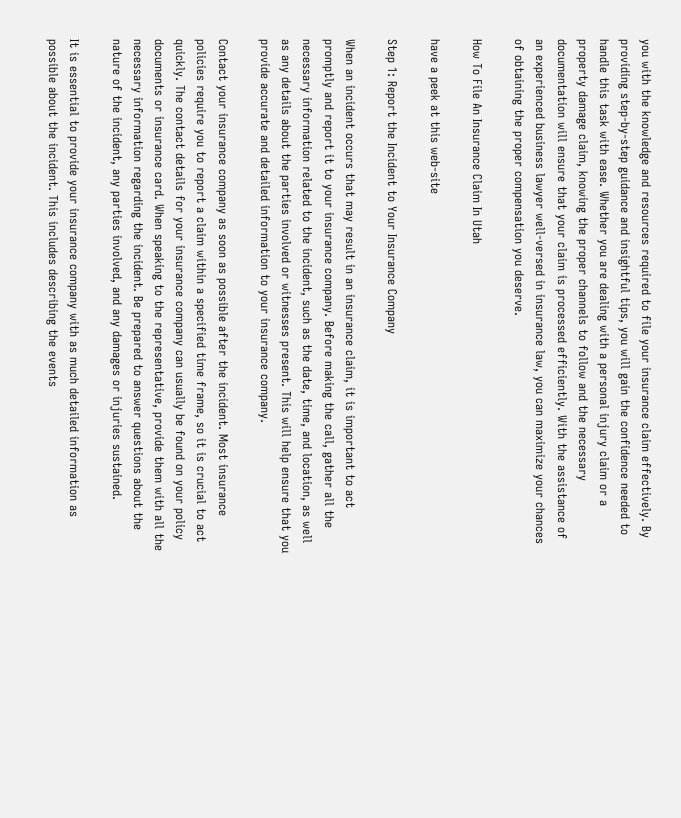you with the knowledge and resources required to file your insurance claim effectively. By providing step-by-step guidance and insightful tips, you will gain the confidence needed to handle this task with ease. Whether you are dealing with a personal injury claim or a property damage claim, knowing the proper channels to follow and the necessary documentation will ensure that your claim is processed efficiently. With the assistance of an experienced business lawyer well-versed in insurance law, you can maximize your chances of obtaining the proper compensation you deserve.

How To File An Insurance Claim In Utah

have a peek at this web-site

Step 1: Report the Incident to Your Insurance Company

When an incident occurs that may result in an insurance claim, it is important to act promptly and report it to your insurance company. Before making the call, gather all the necessary information related to the incident, such as the date, time, and location, as well as any details about the parties involved or witnesses present. This will help ensure that you provide accurate and detailed information to your insurance company.

Contact your insurance company as soon as possible after the incident. Most insurance policies require you to report a claim within a specified time frame, so it is crucial to act quickly. The contact details for your insurance company can usually be found on your policy documents or insurance card. When speaking to the representative, provide them with all the necessary information regarding the incident. Be prepared to answer questions about the nature of the incident, any parties involved, and any damages or injuries sustained.

It is essential to provide your insurance company with as much detailed information as possible about the incident. This includes describing the events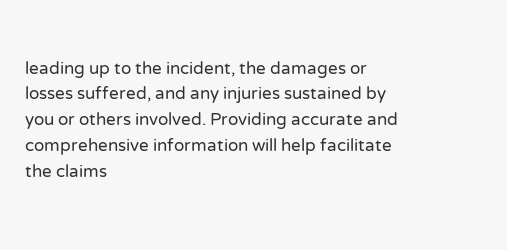leading up to the incident, the damages or losses suffered, and any injuries sustained by you or others involved. Providing accurate and comprehensive information will help facilitate the claims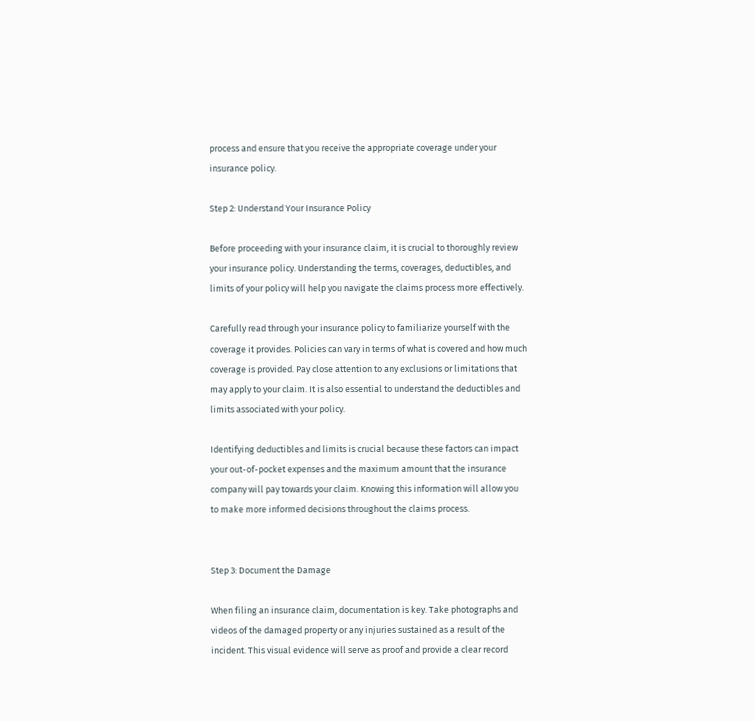process and ensure that you receive the appropriate coverage under your insurance policy.

Step 2: Understand Your Insurance Policy

Before proceeding with your insurance claim, it is crucial to thoroughly review your insurance policy. Understanding the terms, coverages, deductibles, and limits of your policy will help you navigate the claims process more effectively.

Carefully read through your insurance policy to familiarize yourself with the coverage it provides. Policies can vary in terms of what is covered and how much coverage is provided. Pay close attention to any exclusions or limitations that may apply to your claim. It is also essential to understand the deductibles and limits associated with your policy.

Identifying deductibles and limits is crucial because these factors can impact your out-of-pocket expenses and the maximum amount that the insurance company will pay towards your claim. Knowing this information will allow you to make more informed decisions throughout the claims process.


Step 3: Document the Damage

When filing an insurance claim, documentation is key. Take photographs and videos of the damaged property or any injuries sustained as a result of the incident. This visual evidence will serve as proof and provide a clear record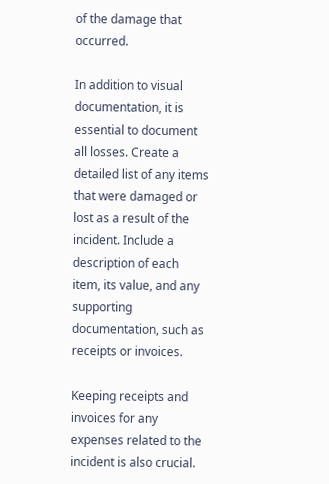of the damage that occurred.

In addition to visual documentation, it is essential to document all losses. Create a detailed list of any items that were damaged or lost as a result of the incident. Include a description of each item, its value, and any supporting documentation, such as receipts or invoices.

Keeping receipts and invoices for any expenses related to the incident is also crucial.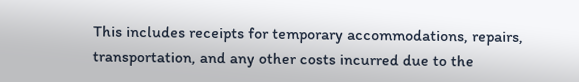This includes receipts for temporary accommodations, repairs, transportation, and any other costs incurred due to the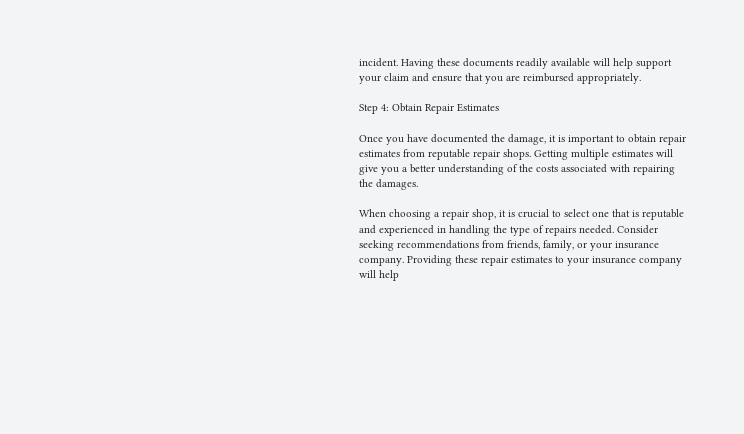incident. Having these documents readily available will help support your claim and ensure that you are reimbursed appropriately.

Step 4: Obtain Repair Estimates

Once you have documented the damage, it is important to obtain repair estimates from reputable repair shops. Getting multiple estimates will give you a better understanding of the costs associated with repairing the damages.

When choosing a repair shop, it is crucial to select one that is reputable and experienced in handling the type of repairs needed. Consider seeking recommendations from friends, family, or your insurance company. Providing these repair estimates to your insurance company will help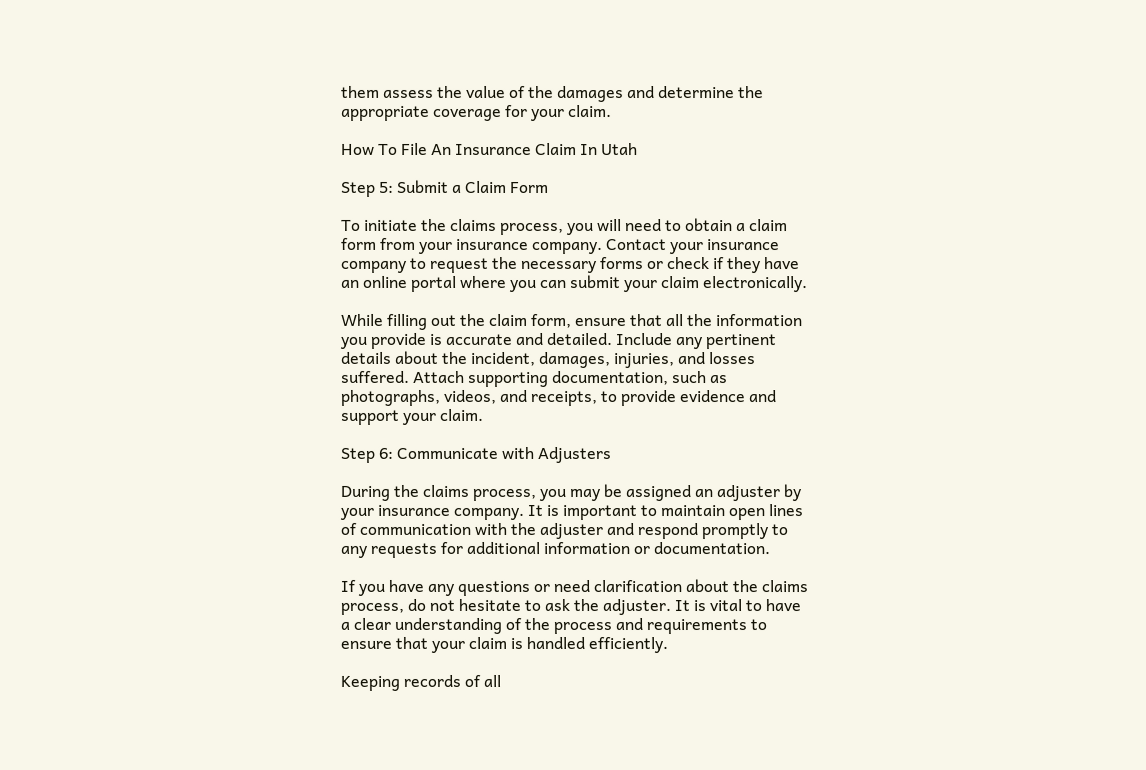them assess the value of the damages and determine the appropriate coverage for your claim.

How To File An Insurance Claim In Utah

Step 5: Submit a Claim Form

To initiate the claims process, you will need to obtain a claim form from your insurance company. Contact your insurance company to request the necessary forms or check if they have an online portal where you can submit your claim electronically.

While filling out the claim form, ensure that all the information you provide is accurate and detailed. Include any pertinent details about the incident, damages, injuries, and losses suffered. Attach supporting documentation, such as photographs, videos, and receipts, to provide evidence and support your claim.

Step 6: Communicate with Adjusters

During the claims process, you may be assigned an adjuster by your insurance company. It is important to maintain open lines of communication with the adjuster and respond promptly to any requests for additional information or documentation.

If you have any questions or need clarification about the claims process, do not hesitate to ask the adjuster. It is vital to have a clear understanding of the process and requirements to ensure that your claim is handled efficiently.

Keeping records of all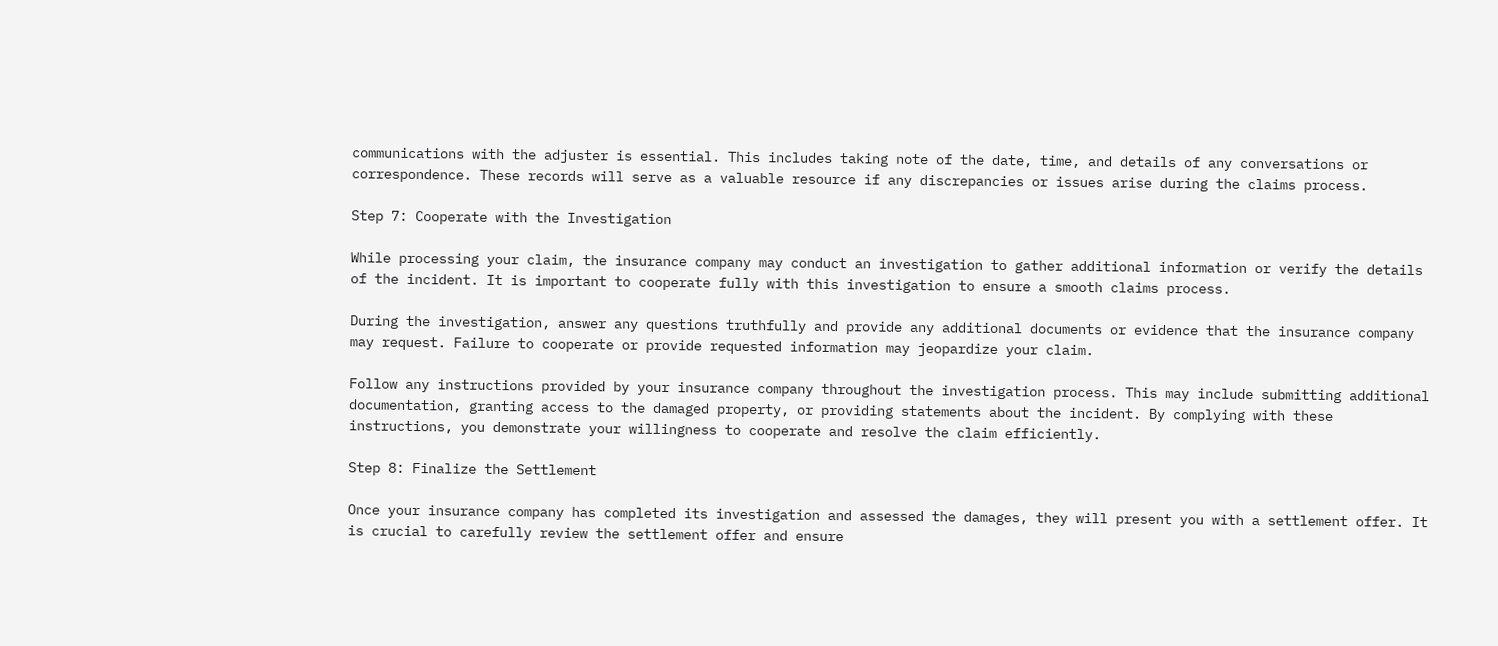communications with the adjuster is essential. This includes taking note of the date, time, and details of any conversations or correspondence. These records will serve as a valuable resource if any discrepancies or issues arise during the claims process.

Step 7: Cooperate with the Investigation

While processing your claim, the insurance company may conduct an investigation to gather additional information or verify the details of the incident. It is important to cooperate fully with this investigation to ensure a smooth claims process.

During the investigation, answer any questions truthfully and provide any additional documents or evidence that the insurance company may request. Failure to cooperate or provide requested information may jeopardize your claim.

Follow any instructions provided by your insurance company throughout the investigation process. This may include submitting additional documentation, granting access to the damaged property, or providing statements about the incident. By complying with these instructions, you demonstrate your willingness to cooperate and resolve the claim efficiently.

Step 8: Finalize the Settlement

Once your insurance company has completed its investigation and assessed the damages, they will present you with a settlement offer. It is crucial to carefully review the settlement offer and ensure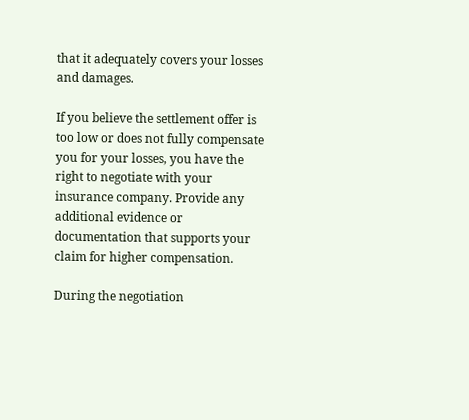that it adequately covers your losses and damages.

If you believe the settlement offer is too low or does not fully compensate you for your losses, you have the right to negotiate with your insurance company. Provide any additional evidence or documentation that supports your claim for higher compensation.

During the negotiation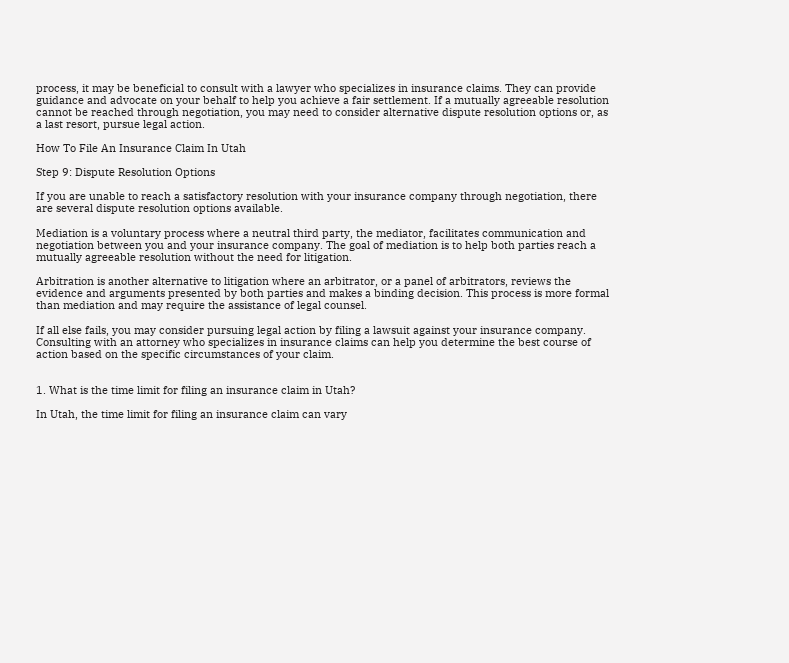process, it may be beneficial to consult with a lawyer who specializes in insurance claims. They can provide guidance and advocate on your behalf to help you achieve a fair settlement. If a mutually agreeable resolution cannot be reached through negotiation, you may need to consider alternative dispute resolution options or, as a last resort, pursue legal action.

How To File An Insurance Claim In Utah

Step 9: Dispute Resolution Options

If you are unable to reach a satisfactory resolution with your insurance company through negotiation, there are several dispute resolution options available.

Mediation is a voluntary process where a neutral third party, the mediator, facilitates communication and negotiation between you and your insurance company. The goal of mediation is to help both parties reach a mutually agreeable resolution without the need for litigation.

Arbitration is another alternative to litigation where an arbitrator, or a panel of arbitrators, reviews the evidence and arguments presented by both parties and makes a binding decision. This process is more formal than mediation and may require the assistance of legal counsel.

If all else fails, you may consider pursuing legal action by filing a lawsuit against your insurance company. Consulting with an attorney who specializes in insurance claims can help you determine the best course of action based on the specific circumstances of your claim.


1. What is the time limit for filing an insurance claim in Utah?

In Utah, the time limit for filing an insurance claim can vary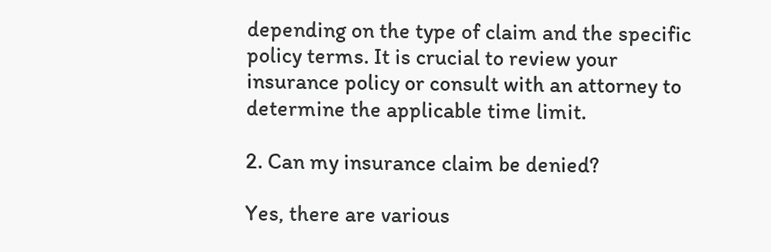depending on the type of claim and the specific policy terms. It is crucial to review your insurance policy or consult with an attorney to determine the applicable time limit.

2. Can my insurance claim be denied?

Yes, there are various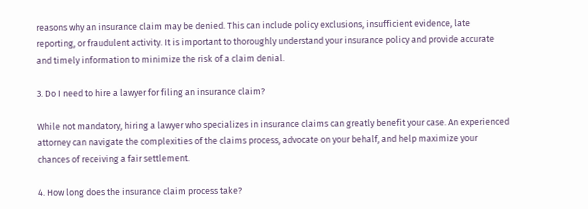reasons why an insurance claim may be denied. This can include policy exclusions, insufficient evidence, late reporting, or fraudulent activity. It is important to thoroughly understand your insurance policy and provide accurate and timely information to minimize the risk of a claim denial.

3. Do I need to hire a lawyer for filing an insurance claim?

While not mandatory, hiring a lawyer who specializes in insurance claims can greatly benefit your case. An experienced attorney can navigate the complexities of the claims process, advocate on your behalf, and help maximize your chances of receiving a fair settlement.

4. How long does the insurance claim process take?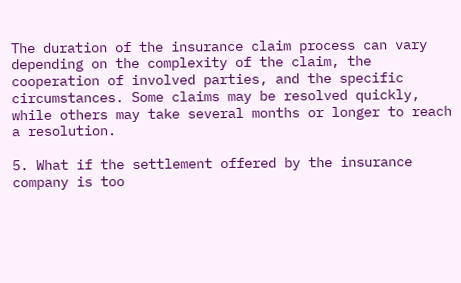The duration of the insurance claim process can vary depending on the complexity of the claim, the cooperation of involved parties, and the specific circumstances. Some claims may be resolved quickly, while others may take several months or longer to reach a resolution.

5. What if the settlement offered by the insurance company is too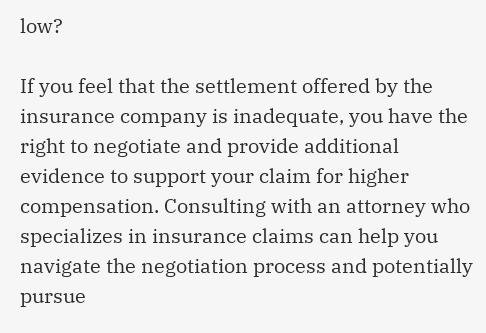low?

If you feel that the settlement offered by the insurance company is inadequate, you have the right to negotiate and provide additional evidence to support your claim for higher compensation. Consulting with an attorney who specializes in insurance claims can help you navigate the negotiation process and potentially pursue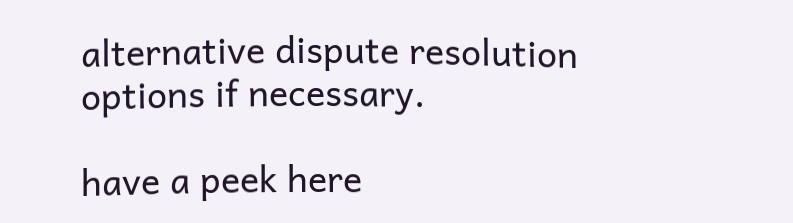alternative dispute resolution options if necessary.

have a peek here